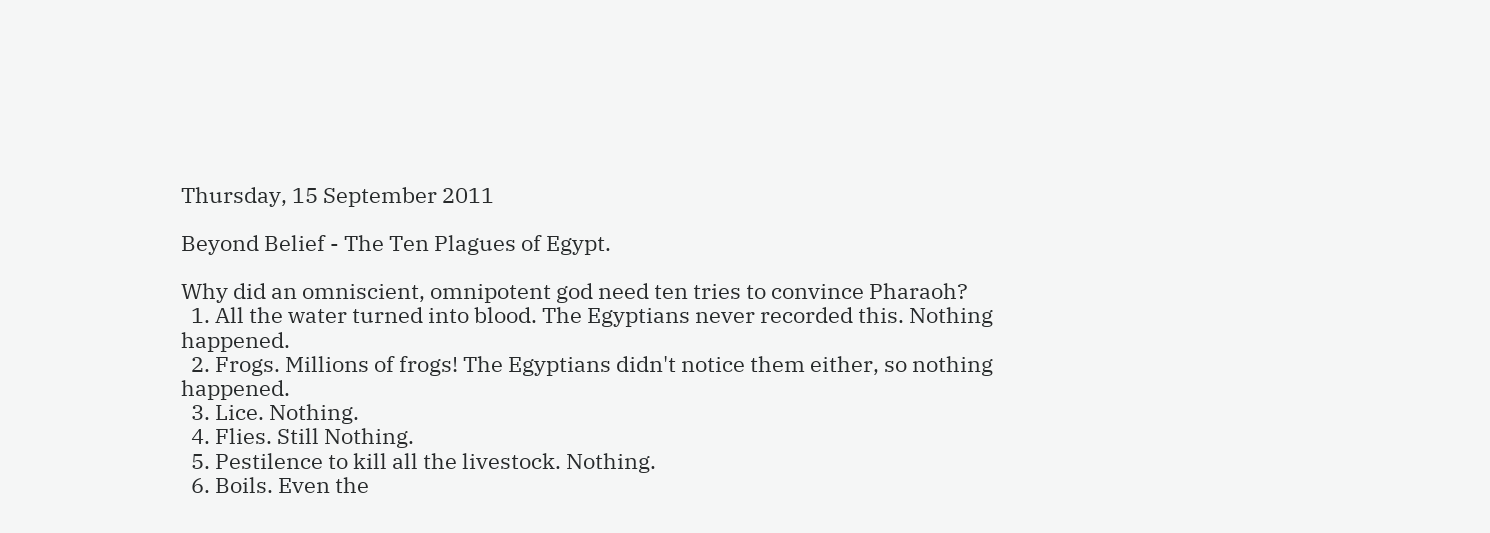Thursday, 15 September 2011

Beyond Belief - The Ten Plagues of Egypt.

Why did an omniscient, omnipotent god need ten tries to convince Pharaoh?
  1. All the water turned into blood. The Egyptians never recorded this. Nothing happened.
  2. Frogs. Millions of frogs! The Egyptians didn't notice them either, so nothing happened.
  3. Lice. Nothing.
  4. Flies. Still Nothing.
  5. Pestilence to kill all the livestock. Nothing.
  6. Boils. Even the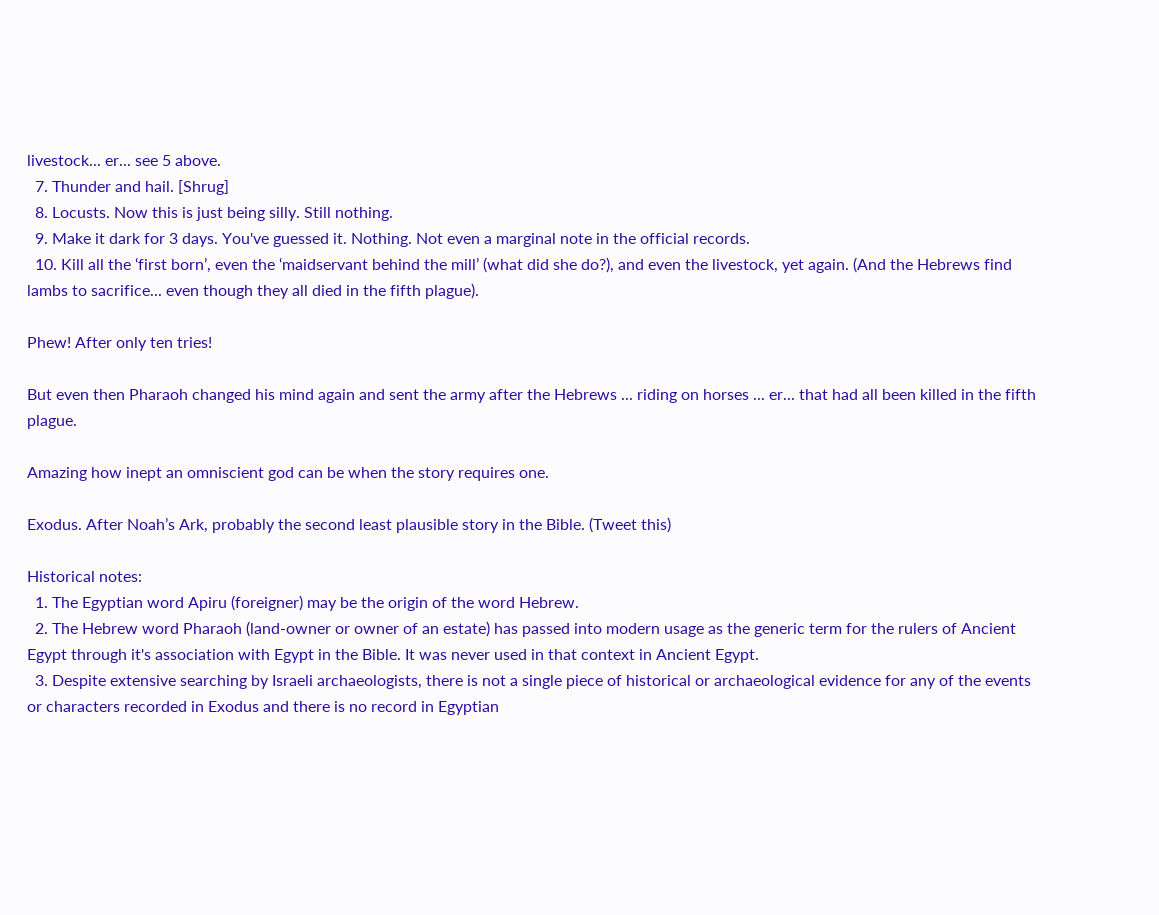livestock... er... see 5 above.
  7. Thunder and hail. [Shrug]
  8. Locusts. Now this is just being silly. Still nothing.
  9. Make it dark for 3 days. You've guessed it. Nothing. Not even a marginal note in the official records.
  10. Kill all the ‘first born’, even the ‘maidservant behind the mill’ (what did she do?), and even the livestock, yet again. (And the Hebrews find lambs to sacrifice... even though they all died in the fifth plague).

Phew! After only ten tries!

But even then Pharaoh changed his mind again and sent the army after the Hebrews ... riding on horses ... er... that had all been killed in the fifth plague.

Amazing how inept an omniscient god can be when the story requires one.

Exodus. After Noah’s Ark, probably the second least plausible story in the Bible. (Tweet this)

Historical notes:
  1. The Egyptian word Apiru (foreigner) may be the origin of the word Hebrew.
  2. The Hebrew word Pharaoh (land-owner or owner of an estate) has passed into modern usage as the generic term for the rulers of Ancient Egypt through it's association with Egypt in the Bible. It was never used in that context in Ancient Egypt.
  3. Despite extensive searching by Israeli archaeologists, there is not a single piece of historical or archaeological evidence for any of the events or characters recorded in Exodus and there is no record in Egyptian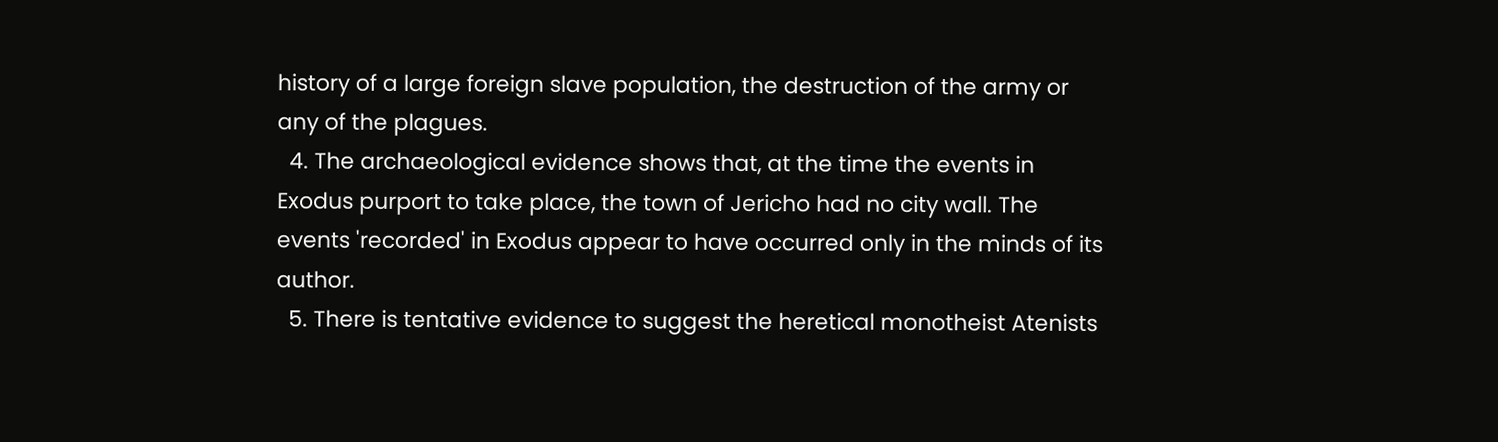history of a large foreign slave population, the destruction of the army or any of the plagues.
  4. The archaeological evidence shows that, at the time the events in Exodus purport to take place, the town of Jericho had no city wall. The events 'recorded' in Exodus appear to have occurred only in the minds of its author.
  5. There is tentative evidence to suggest the heretical monotheist Atenists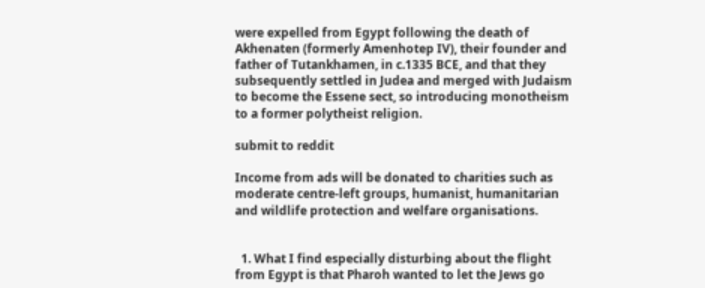were expelled from Egypt following the death of Akhenaten (formerly Amenhotep IV), their founder and father of Tutankhamen, in c.1335 BCE, and that they subsequently settled in Judea and merged with Judaism to become the Essene sect, so introducing monotheism to a former polytheist religion.

submit to reddit

Income from ads will be donated to charities such as moderate centre-left groups, humanist, humanitarian and wildlife protection and welfare organisations.


  1. What I find especially disturbing about the flight from Egypt is that Pharoh wanted to let the Jews go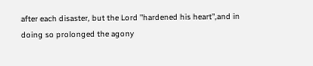after each disaster, but the Lord "hardened his heart",and in doing so prolonged the agony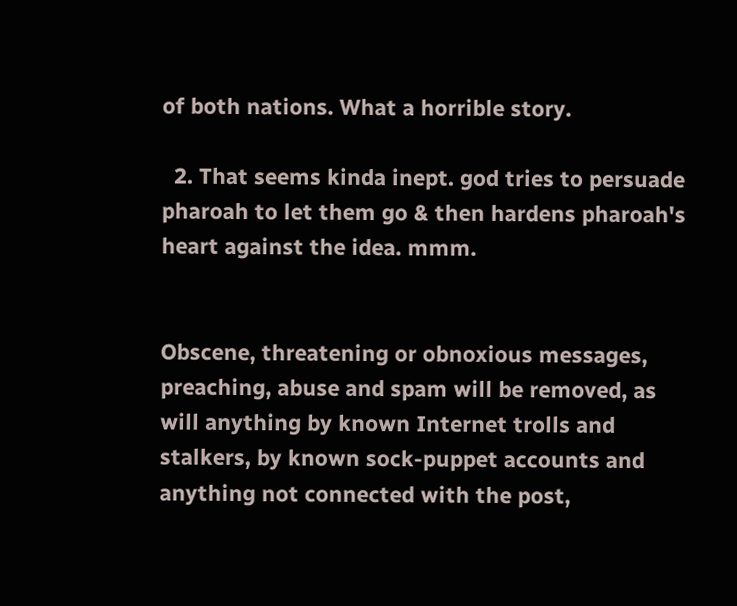of both nations. What a horrible story.

  2. That seems kinda inept. god tries to persuade pharoah to let them go & then hardens pharoah's heart against the idea. mmm.


Obscene, threatening or obnoxious messages, preaching, abuse and spam will be removed, as will anything by known Internet trolls and stalkers, by known sock-puppet accounts and anything not connected with the post,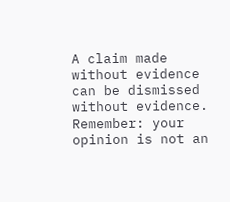A claim made without evidence can be dismissed without evidence. Remember: your opinion is not an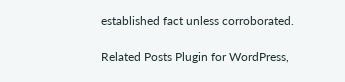established fact unless corroborated.

Related Posts Plugin for WordPress,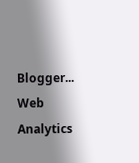Blogger...
Web Analytics